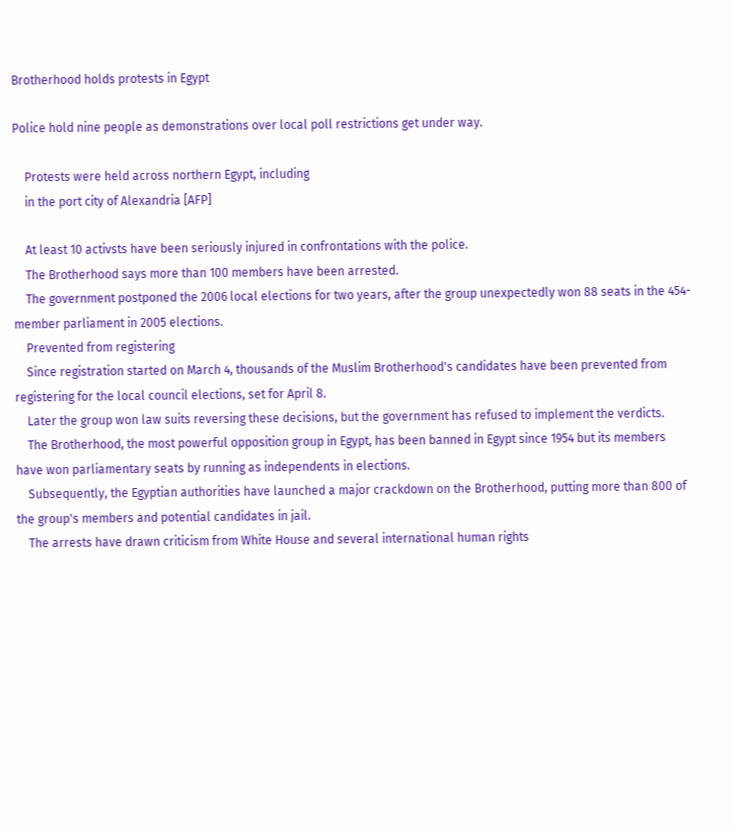Brotherhood holds protests in Egypt

Police hold nine people as demonstrations over local poll restrictions get under way.

    Protests were held across northern Egypt, including
    in the port city of Alexandria [AFP]

    At least 10 activsts have been seriously injured in confrontations with the police.
    The Brotherhood says more than 100 members have been arrested.
    The government postponed the 2006 local elections for two years, after the group unexpectedly won 88 seats in the 454-member parliament in 2005 elections.
    Prevented from registering
    Since registration started on March 4, thousands of the Muslim Brotherhood's candidates have been prevented from registering for the local council elections, set for April 8.
    Later the group won law suits reversing these decisions, but the government has refused to implement the verdicts.
    The Brotherhood, the most powerful opposition group in Egypt, has been banned in Egypt since 1954 but its members have won parliamentary seats by running as independents in elections.
    Subsequently, the Egyptian authorities have launched a major crackdown on the Brotherhood, putting more than 800 of the group's members and potential candidates in jail.
    The arrests have drawn criticism from White House and several international human rights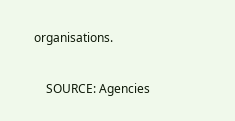organisations.

    SOURCE: Agencies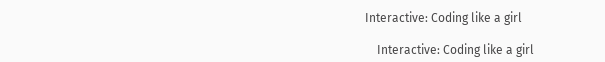Interactive: Coding like a girl

    Interactive: Coding like a girl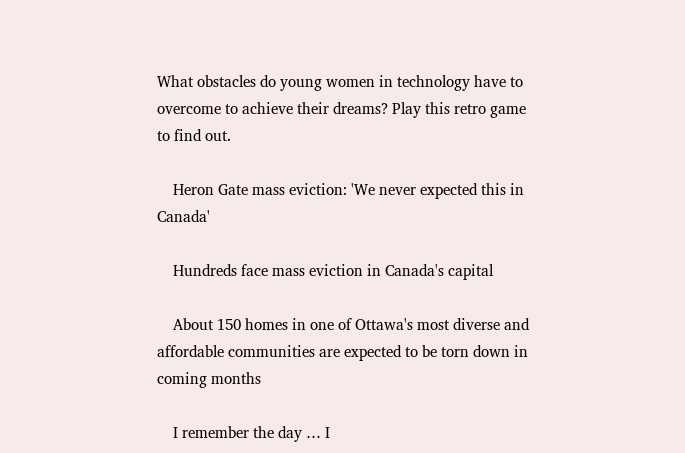What obstacles do young women in technology have to overcome to achieve their dreams? Play this retro game to find out.

    Heron Gate mass eviction: 'We never expected this in Canada'

    Hundreds face mass eviction in Canada's capital

    About 150 homes in one of Ottawa's most diverse and affordable communities are expected to be torn down in coming months

    I remember the day … I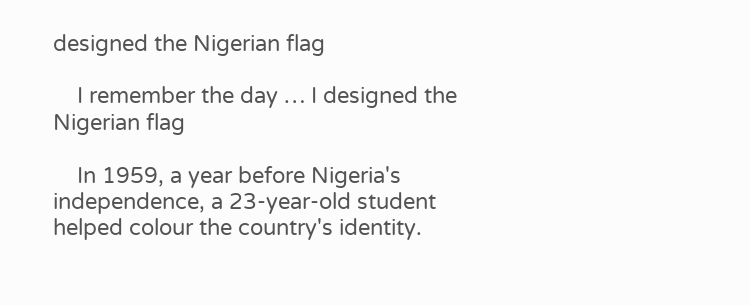designed the Nigerian flag

    I remember the day … I designed the Nigerian flag

    In 1959, a year before Nigeria's independence, a 23-year-old student helped colour the country's identity.